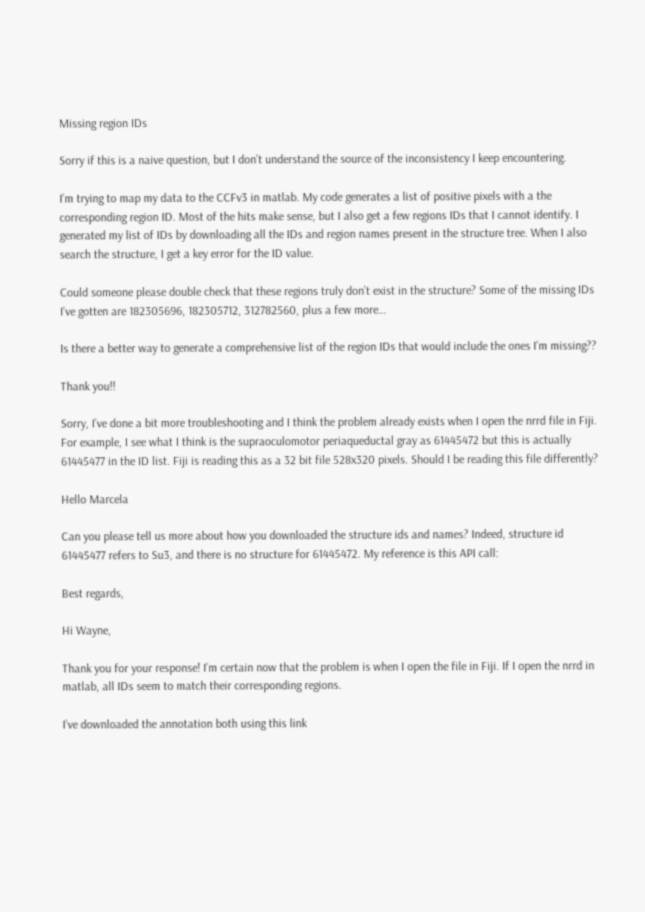Missing region IDs

Sorry if this is a naive question, but I don’t understand the source of the inconsistency I keep encountering.

I’m trying to map my data to the CCFv3 in matlab. My code generates a list of positive pixels with a the corresponding region ID. Most of the hits make sense, but I also get a few regions IDs that I cannot identify. I generated my list of IDs by downloading all the IDs and region names present in the structure tree. When I also search the structure, I get a key error for the ID value.

Could someone please double check that these regions truly don’t exist in the structure? Some of the missing IDs I’ve gotten are 182305696, 182305712, 312782560, plus a few more…

Is there a better way to generate a comprehensive list of the region IDs that would include the ones I’m missing??

Thank you!!

Sorry, I’ve done a bit more troubleshooting and I think the problem already exists when I open the nrrd file in Fiji. For example, I see what I think is the supraoculomotor periaqueductal gray as 61445472 but this is actually 61445477 in the ID list. Fiji is reading this as a 32 bit file 528x320 pixels. Should I be reading this file differently?

Hello Marcela

Can you please tell us more about how you downloaded the structure ids and names? Indeed, structure id 61445477 refers to Su3, and there is no structure for 61445472. My reference is this API call:

Best regards,

Hi Wayne,

Thank you for your response! I’m certain now that the problem is when I open the file in Fiji. If I open the nrrd in matlab, all IDs seem to match their corresponding regions.

I’ve downloaded the annotation both using this link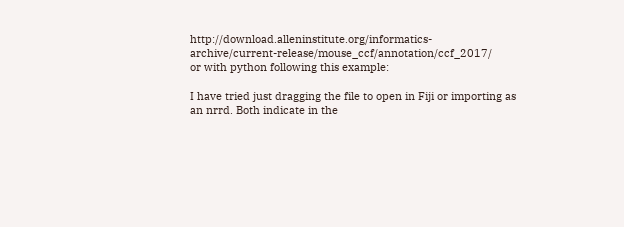http://download.alleninstitute.org/informatics-archive/current-release/mouse_ccf/annotation/ccf_2017/
or with python following this example:

I have tried just dragging the file to open in Fiji or importing as an nrrd. Both indicate in the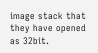image stack that they have opened as 32bit.